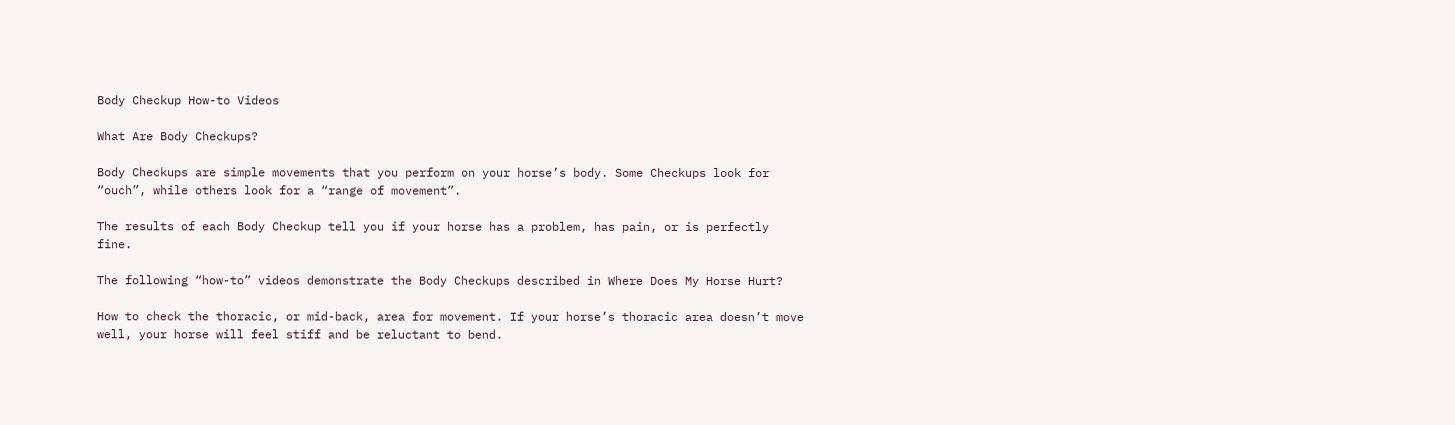Body Checkup How-to Videos

What Are Body Checkups?

Body Checkups are simple movements that you perform on your horse’s body. Some Checkups look for “ouch”, while others look for a “range of movement”.

The results of each Body Checkup tell you if your horse has a problem, has pain, or is perfectly fine.

The following “how-to” videos demonstrate the Body Checkups described in Where Does My Horse Hurt?

How to check the thoracic, or mid-back, area for movement. If your horse’s thoracic area doesn’t move well, your horse will feel stiff and be reluctant to bend.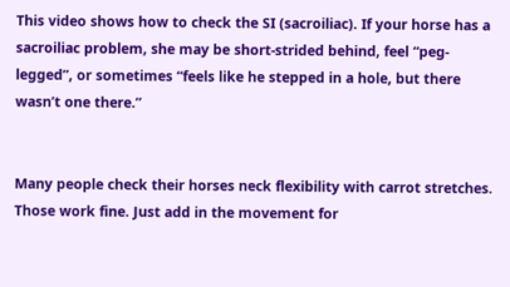This video shows how to check the SI (sacroiliac). If your horse has a sacroiliac problem, she may be short-strided behind, feel “peg-legged”, or sometimes “feels like he stepped in a hole, but there wasn’t one there.”


Many people check their horses neck flexibility with carrot stretches. Those work fine. Just add in the movement for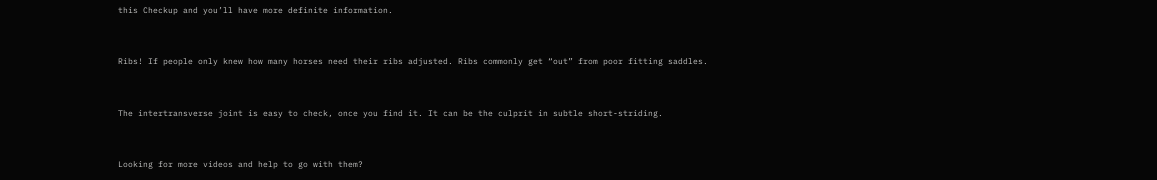this Checkup and you’ll have more definite information.


Ribs! If people only knew how many horses need their ribs adjusted. Ribs commonly get “out” from poor fitting saddles.


The intertransverse joint is easy to check, once you find it. It can be the culprit in subtle short-striding.


Looking for more videos and help to go with them?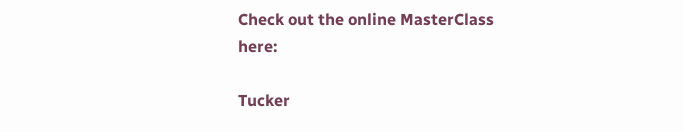Check out the online MasterClass here:

Tucker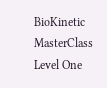BioKinetic MasterClass Level One